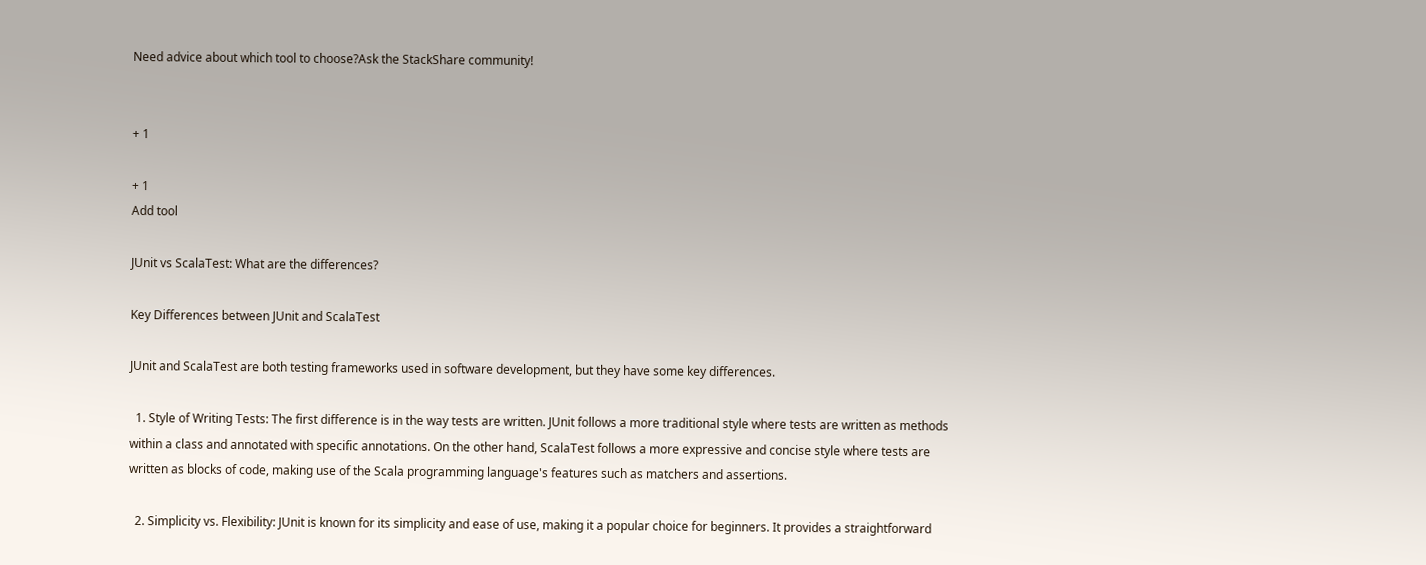Need advice about which tool to choose?Ask the StackShare community!


+ 1

+ 1
Add tool

JUnit vs ScalaTest: What are the differences?

Key Differences between JUnit and ScalaTest

JUnit and ScalaTest are both testing frameworks used in software development, but they have some key differences.

  1. Style of Writing Tests: The first difference is in the way tests are written. JUnit follows a more traditional style where tests are written as methods within a class and annotated with specific annotations. On the other hand, ScalaTest follows a more expressive and concise style where tests are written as blocks of code, making use of the Scala programming language's features such as matchers and assertions.

  2. Simplicity vs. Flexibility: JUnit is known for its simplicity and ease of use, making it a popular choice for beginners. It provides a straightforward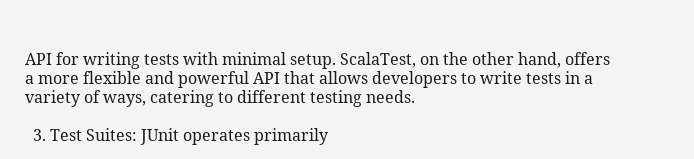API for writing tests with minimal setup. ScalaTest, on the other hand, offers a more flexible and powerful API that allows developers to write tests in a variety of ways, catering to different testing needs.

  3. Test Suites: JUnit operates primarily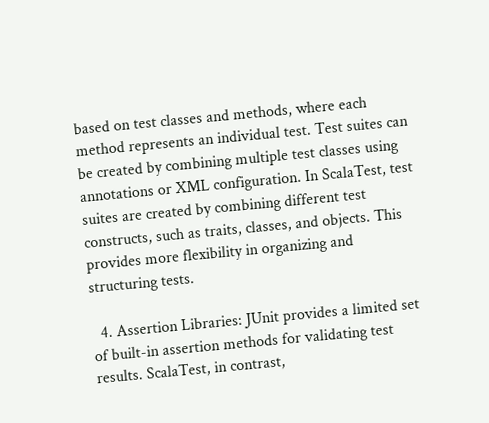based on test classes and methods, where each method represents an individual test. Test suites can be created by combining multiple test classes using annotations or XML configuration. In ScalaTest, test suites are created by combining different test constructs, such as traits, classes, and objects. This provides more flexibility in organizing and structuring tests.

  4. Assertion Libraries: JUnit provides a limited set of built-in assertion methods for validating test results. ScalaTest, in contrast,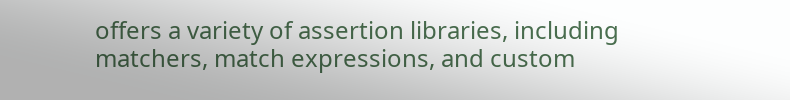offers a variety of assertion libraries, including matchers, match expressions, and custom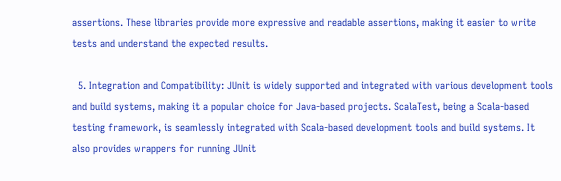assertions. These libraries provide more expressive and readable assertions, making it easier to write tests and understand the expected results.

  5. Integration and Compatibility: JUnit is widely supported and integrated with various development tools and build systems, making it a popular choice for Java-based projects. ScalaTest, being a Scala-based testing framework, is seamlessly integrated with Scala-based development tools and build systems. It also provides wrappers for running JUnit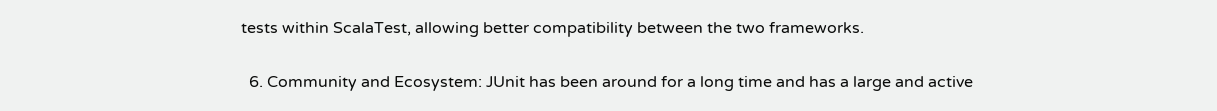tests within ScalaTest, allowing better compatibility between the two frameworks.

  6. Community and Ecosystem: JUnit has been around for a long time and has a large and active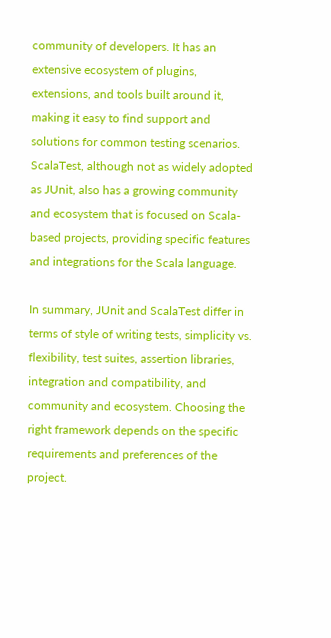community of developers. It has an extensive ecosystem of plugins, extensions, and tools built around it, making it easy to find support and solutions for common testing scenarios. ScalaTest, although not as widely adopted as JUnit, also has a growing community and ecosystem that is focused on Scala-based projects, providing specific features and integrations for the Scala language.

In summary, JUnit and ScalaTest differ in terms of style of writing tests, simplicity vs. flexibility, test suites, assertion libraries, integration and compatibility, and community and ecosystem. Choosing the right framework depends on the specific requirements and preferences of the project.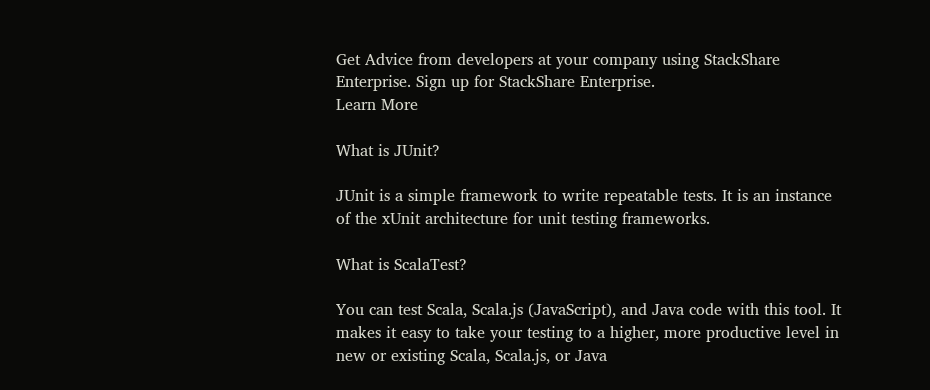Get Advice from developers at your company using StackShare Enterprise. Sign up for StackShare Enterprise.
Learn More

What is JUnit?

JUnit is a simple framework to write repeatable tests. It is an instance of the xUnit architecture for unit testing frameworks.

What is ScalaTest?

You can test Scala, Scala.js (JavaScript), and Java code with this tool. It makes it easy to take your testing to a higher, more productive level in new or existing Scala, Scala.js, or Java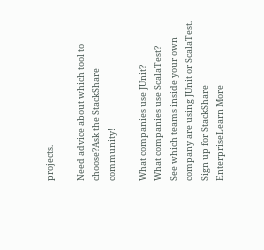projects.

Need advice about which tool to choose?Ask the StackShare community!

What companies use JUnit?
What companies use ScalaTest?
See which teams inside your own company are using JUnit or ScalaTest.
Sign up for StackShare EnterpriseLearn More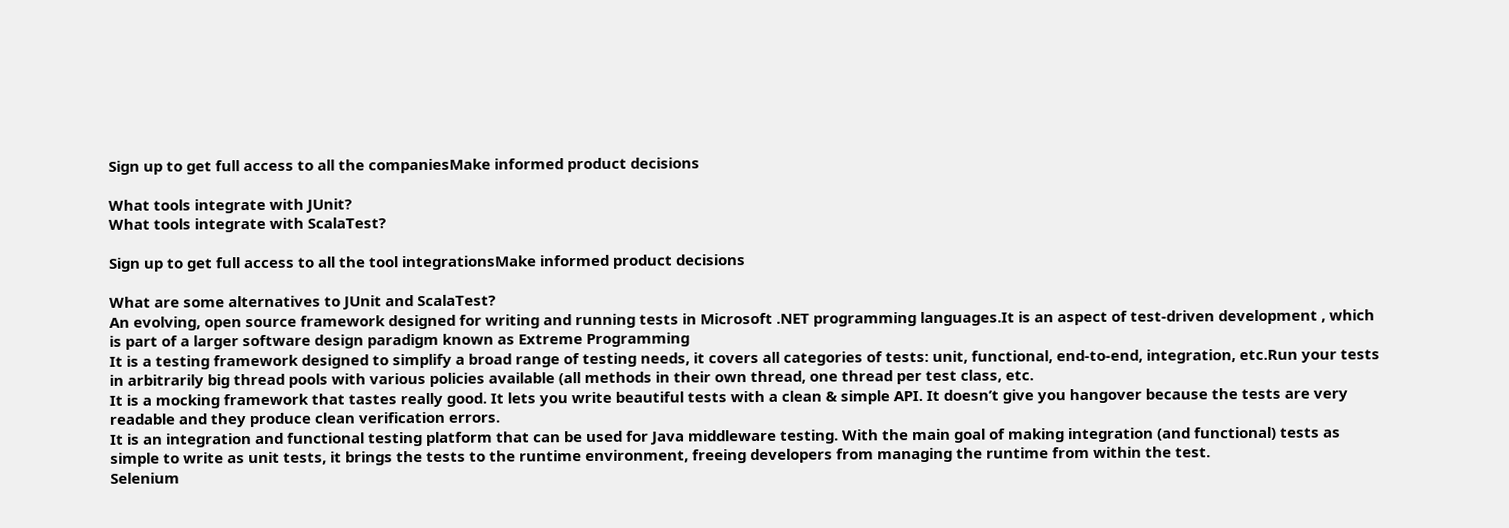Sign up to get full access to all the companiesMake informed product decisions

What tools integrate with JUnit?
What tools integrate with ScalaTest?

Sign up to get full access to all the tool integrationsMake informed product decisions

What are some alternatives to JUnit and ScalaTest?
An evolving, open source framework designed for writing and running tests in Microsoft .NET programming languages.It is an aspect of test-driven development , which is part of a larger software design paradigm known as Extreme Programming
It is a testing framework designed to simplify a broad range of testing needs, it covers all categories of tests: unit, functional, end-to-end, integration, etc.Run your tests in arbitrarily big thread pools with various policies available (all methods in their own thread, one thread per test class, etc.
It is a mocking framework that tastes really good. It lets you write beautiful tests with a clean & simple API. It doesn’t give you hangover because the tests are very readable and they produce clean verification errors.
It is an integration and functional testing platform that can be used for Java middleware testing. With the main goal of making integration (and functional) tests as simple to write as unit tests, it brings the tests to the runtime environment, freeing developers from managing the runtime from within the test.
Selenium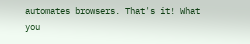automates browsers. That's it! What you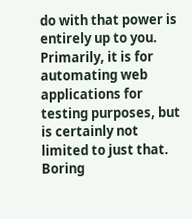do with that power is entirely up to you. Primarily, it is for automating web applications for testing purposes, but is certainly not limited to just that. Boring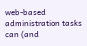web-based administration tasks can (and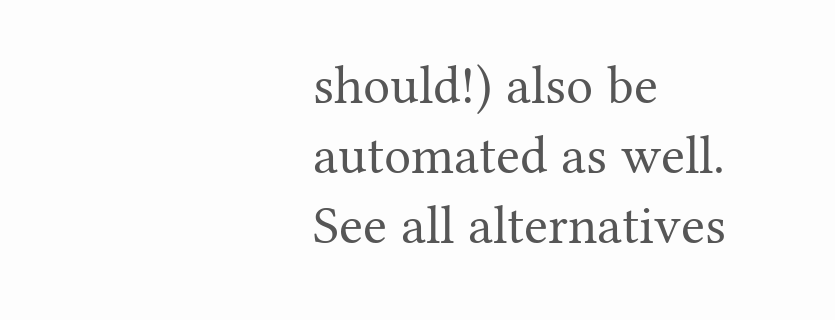should!) also be automated as well.
See all alternatives